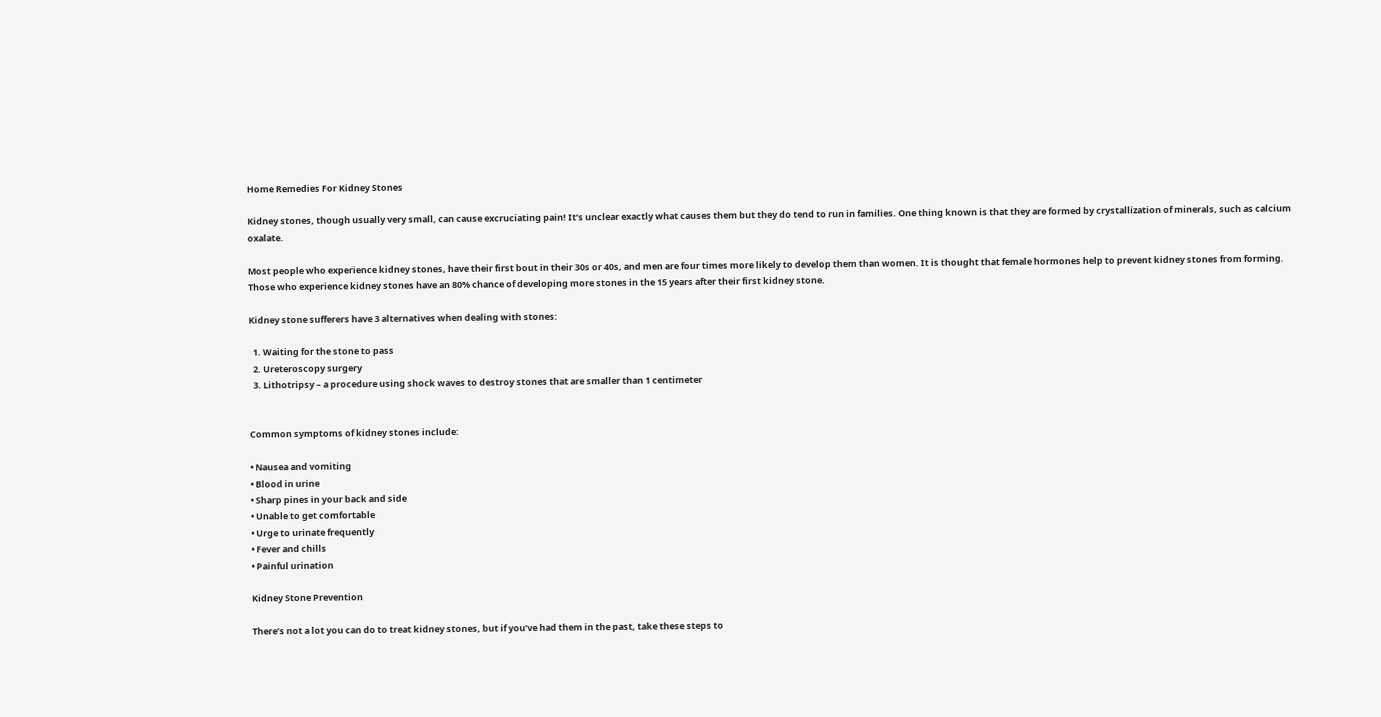Home Remedies For Kidney Stones

Kidney stones, though usually very small, can cause excruciating pain! It’s unclear exactly what causes them but they do tend to run in families. One thing known is that they are formed by crystallization of minerals, such as calcium oxalate.

Most people who experience kidney stones, have their first bout in their 30s or 40s, and men are four times more likely to develop them than women. It is thought that female hormones help to prevent kidney stones from forming. Those who experience kidney stones have an 80% chance of developing more stones in the 15 years after their first kidney stone.

Kidney stone sufferers have 3 alternatives when dealing with stones:

  1. Waiting for the stone to pass
  2. Ureteroscopy surgery
  3. Lithotripsy – a procedure using shock waves to destroy stones that are smaller than 1 centimeter


Common symptoms of kidney stones include:

• Nausea and vomiting
• Blood in urine
• Sharp pines in your back and side
• Unable to get comfortable
• Urge to urinate frequently
• Fever and chills
• Painful urination

Kidney Stone Prevention

There’s not a lot you can do to treat kidney stones, but if you’ve had them in the past, take these steps to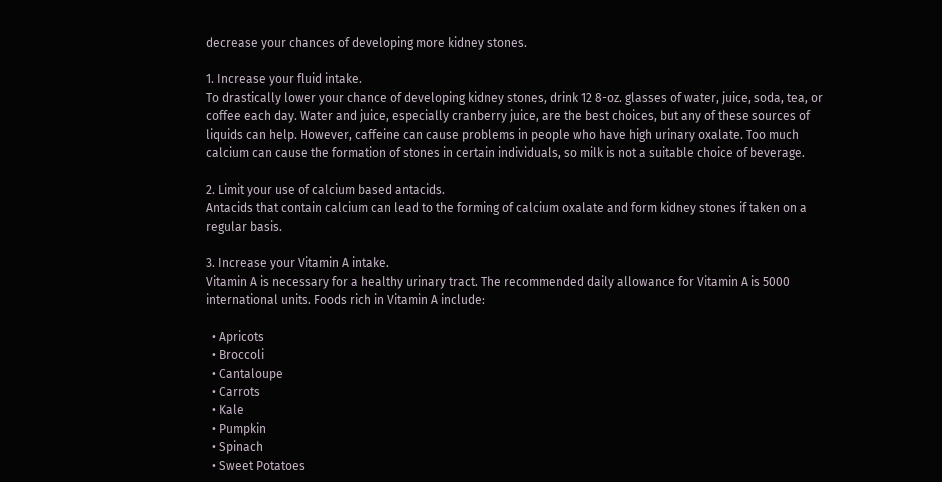decrease your chances of developing more kidney stones.

1. Increase your fluid intake.
To drastically lower your chance of developing kidney stones, drink 12 8-oz. glasses of water, juice, soda, tea, or coffee each day. Water and juice, especially cranberry juice, are the best choices, but any of these sources of liquids can help. However, caffeine can cause problems in people who have high urinary oxalate. Too much calcium can cause the formation of stones in certain individuals, so milk is not a suitable choice of beverage.

2. Limit your use of calcium based antacids.
Antacids that contain calcium can lead to the forming of calcium oxalate and form kidney stones if taken on a regular basis.

3. Increase your Vitamin A intake.
Vitamin A is necessary for a healthy urinary tract. The recommended daily allowance for Vitamin A is 5000 international units. Foods rich in Vitamin A include:

  • Apricots
  • Broccoli
  • Cantaloupe
  • Carrots
  • Kale
  • Pumpkin
  • Spinach
  • Sweet Potatoes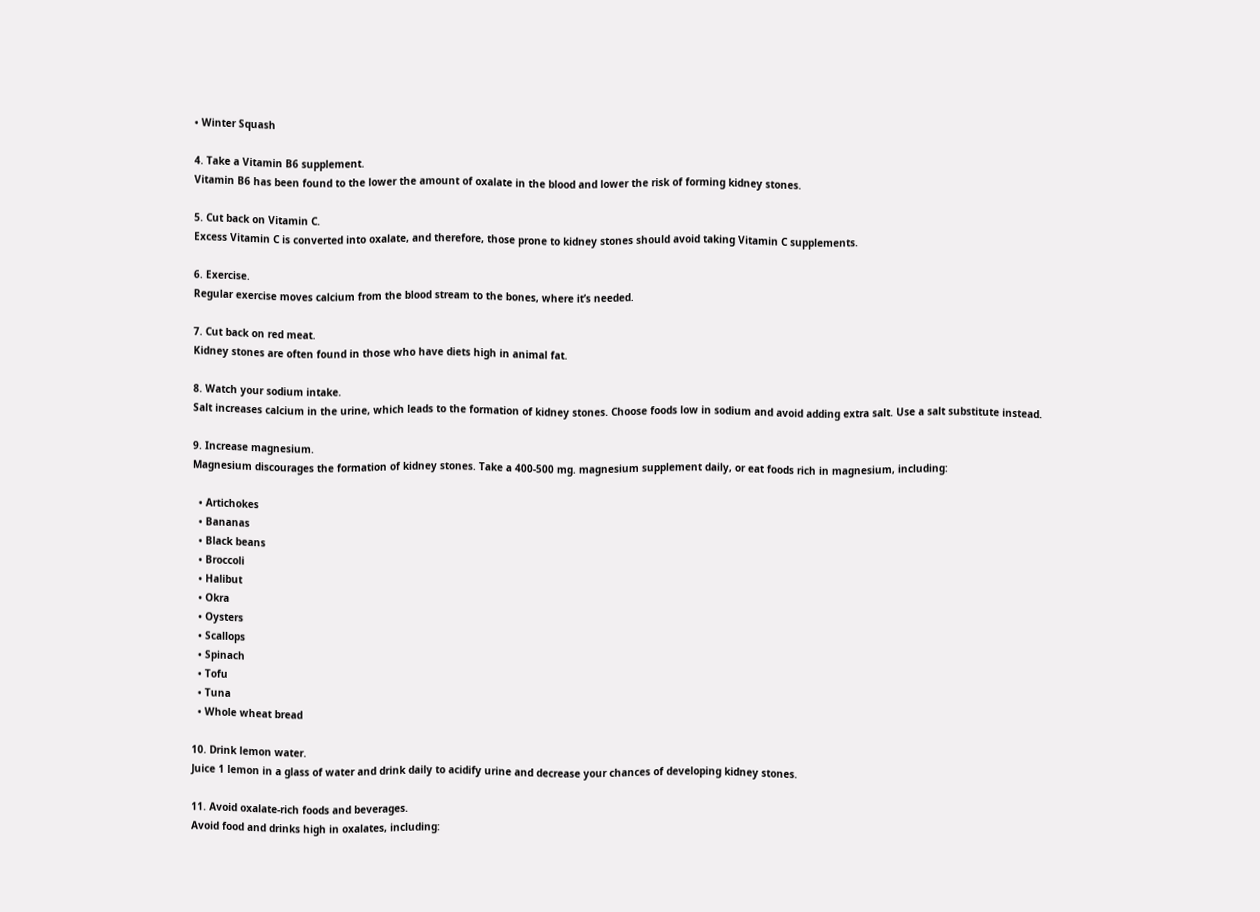• Winter Squash

4. Take a Vitamin B6 supplement.
Vitamin B6 has been found to the lower the amount of oxalate in the blood and lower the risk of forming kidney stones.

5. Cut back on Vitamin C.
Excess Vitamin C is converted into oxalate, and therefore, those prone to kidney stones should avoid taking Vitamin C supplements.

6. Exercise.
Regular exercise moves calcium from the blood stream to the bones, where it’s needed.

7. Cut back on red meat.
Kidney stones are often found in those who have diets high in animal fat.

8. Watch your sodium intake.
Salt increases calcium in the urine, which leads to the formation of kidney stones. Choose foods low in sodium and avoid adding extra salt. Use a salt substitute instead.

9. Increase magnesium.
Magnesium discourages the formation of kidney stones. Take a 400-500 mg. magnesium supplement daily, or eat foods rich in magnesium, including:

  • Artichokes
  • Bananas
  • Black beans
  • Broccoli
  • Halibut
  • Okra
  • Oysters
  • Scallops
  • Spinach
  • Tofu
  • Tuna
  • Whole wheat bread

10. Drink lemon water.
Juice 1 lemon in a glass of water and drink daily to acidify urine and decrease your chances of developing kidney stones.

11. Avoid oxalate-rich foods and beverages.
Avoid food and drinks high in oxalates, including: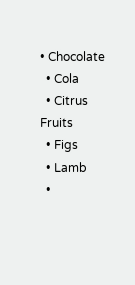• Chocolate
  • Cola
  • Citrus Fruits
  • Figs
  • Lamb
  •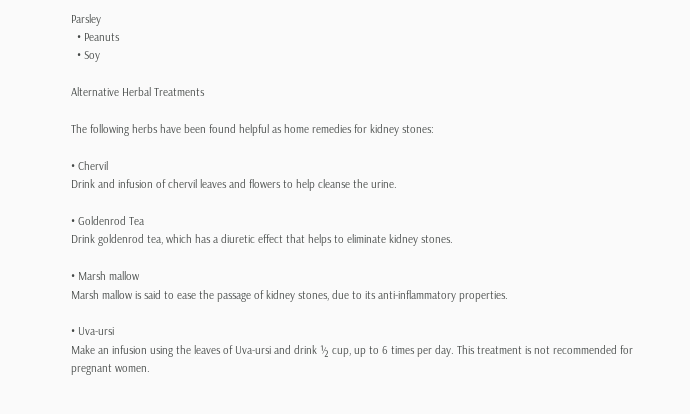Parsley
  • Peanuts
  • Soy

Alternative Herbal Treatments

The following herbs have been found helpful as home remedies for kidney stones:

• Chervil
Drink and infusion of chervil leaves and flowers to help cleanse the urine.

• Goldenrod Tea
Drink goldenrod tea, which has a diuretic effect that helps to eliminate kidney stones.

• Marsh mallow
Marsh mallow is said to ease the passage of kidney stones, due to its anti-inflammatory properties.

• Uva-ursi
Make an infusion using the leaves of Uva-ursi and drink ½ cup, up to 6 times per day. This treatment is not recommended for pregnant women.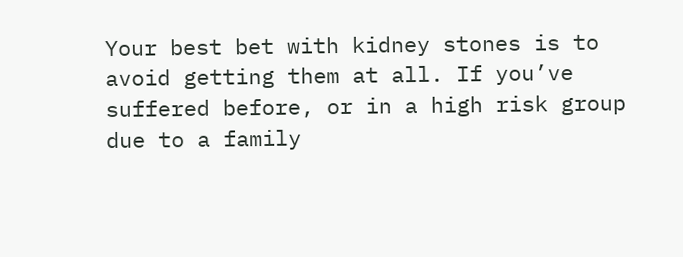Your best bet with kidney stones is to avoid getting them at all. If you’ve suffered before, or in a high risk group due to a family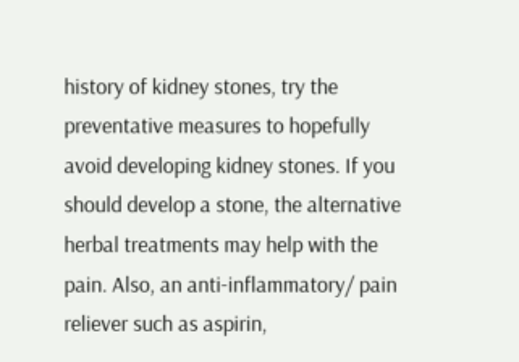history of kidney stones, try the preventative measures to hopefully avoid developing kidney stones. If you should develop a stone, the alternative herbal treatments may help with the pain. Also, an anti-inflammatory/ pain reliever such as aspirin,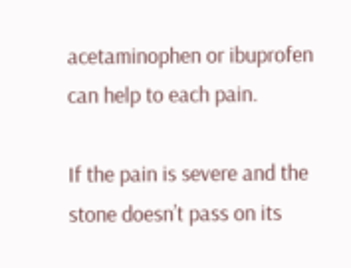acetaminophen or ibuprofen can help to each pain.

If the pain is severe and the stone doesn’t pass on its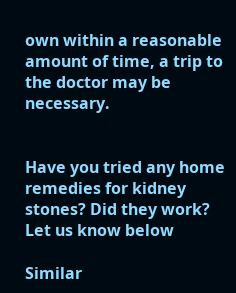own within a reasonable amount of time, a trip to the doctor may be necessary.


Have you tried any home remedies for kidney stones? Did they work? Let us know below

Similar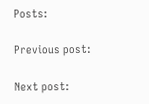Posts:

Previous post:

Next post: